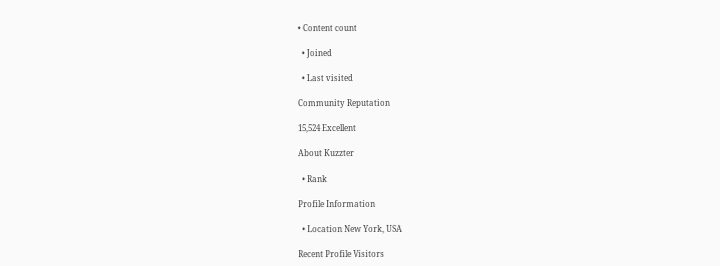• Content count

  • Joined

  • Last visited

Community Reputation

15,524 Excellent

About Kuzzter

  • Rank

Profile Information

  • Location New York, USA

Recent Profile Visitors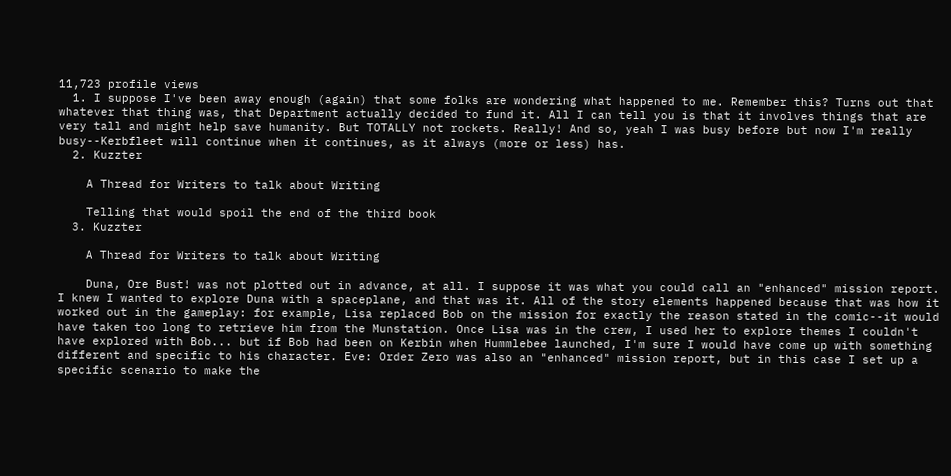11,723 profile views
  1. I suppose I've been away enough (again) that some folks are wondering what happened to me. Remember this? Turns out that whatever that thing was, that Department actually decided to fund it. All I can tell you is that it involves things that are very tall and might help save humanity. But TOTALLY not rockets. Really! And so, yeah I was busy before but now I'm really busy--Kerbfleet will continue when it continues, as it always (more or less) has.
  2. Kuzzter

    A Thread for Writers to talk about Writing

    Telling that would spoil the end of the third book
  3. Kuzzter

    A Thread for Writers to talk about Writing

    Duna, Ore Bust! was not plotted out in advance, at all. I suppose it was what you could call an "enhanced" mission report. I knew I wanted to explore Duna with a spaceplane, and that was it. All of the story elements happened because that was how it worked out in the gameplay: for example, Lisa replaced Bob on the mission for exactly the reason stated in the comic--it would have taken too long to retrieve him from the Munstation. Once Lisa was in the crew, I used her to explore themes I couldn't have explored with Bob... but if Bob had been on Kerbin when Hummlebee launched, I'm sure I would have come up with something different and specific to his character. Eve: Order Zero was also an "enhanced" mission report, but in this case I set up a specific scenario to make the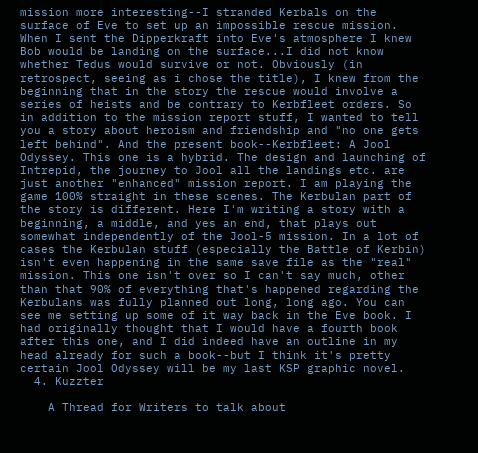mission more interesting--I stranded Kerbals on the surface of Eve to set up an impossible rescue mission. When I sent the Dipperkraft into Eve's atmosphere I knew Bob would be landing on the surface...I did not know whether Tedus would survive or not. Obviously (in retrospect, seeing as i chose the title), I knew from the beginning that in the story the rescue would involve a series of heists and be contrary to Kerbfleet orders. So in addition to the mission report stuff, I wanted to tell you a story about heroism and friendship and "no one gets left behind". And the present book--Kerbfleet: A Jool Odyssey. This one is a hybrid. The design and launching of Intrepid, the journey to Jool all the landings etc. are just another "enhanced" mission report. I am playing the game 100% straight in these scenes. The Kerbulan part of the story is different. Here I'm writing a story with a beginning, a middle, and yes an end, that plays out somewhat independently of the Jool-5 mission. In a lot of cases the Kerbulan stuff (especially the Battle of Kerbin) isn't even happening in the same save file as the "real" mission. This one isn't over so I can't say much, other than that 90% of everything that's happened regarding the Kerbulans was fully planned out long, long ago. You can see me setting up some of it way back in the Eve book. I had originally thought that I would have a fourth book after this one, and I did indeed have an outline in my head already for such a book--but I think it's pretty certain Jool Odyssey will be my last KSP graphic novel.
  4. Kuzzter

    A Thread for Writers to talk about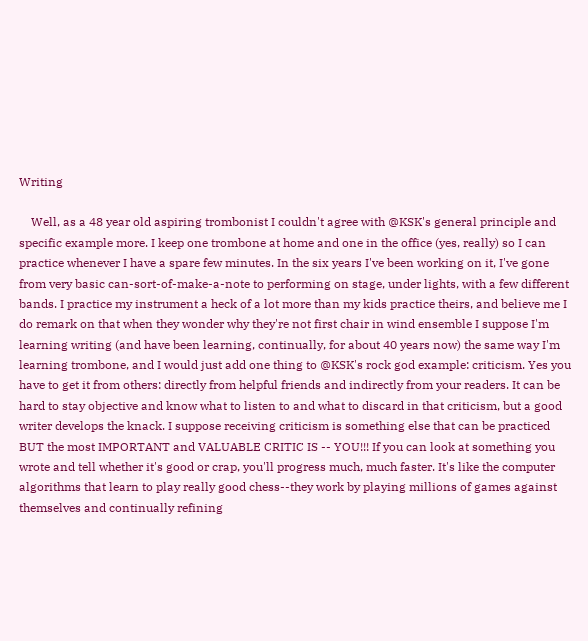Writing

    Well, as a 48 year old aspiring trombonist I couldn't agree with @KSK's general principle and specific example more. I keep one trombone at home and one in the office (yes, really) so I can practice whenever I have a spare few minutes. In the six years I've been working on it, I've gone from very basic can-sort-of-make-a-note to performing on stage, under lights, with a few different bands. I practice my instrument a heck of a lot more than my kids practice theirs, and believe me I do remark on that when they wonder why they're not first chair in wind ensemble I suppose I'm learning writing (and have been learning, continually, for about 40 years now) the same way I'm learning trombone, and I would just add one thing to @KSK's rock god example: criticism. Yes you have to get it from others: directly from helpful friends and indirectly from your readers. It can be hard to stay objective and know what to listen to and what to discard in that criticism, but a good writer develops the knack. I suppose receiving criticism is something else that can be practiced BUT the most IMPORTANT and VALUABLE CRITIC IS -- YOU!!! If you can look at something you wrote and tell whether it's good or crap, you'll progress much, much faster. It's like the computer algorithms that learn to play really good chess--they work by playing millions of games against themselves and continually refining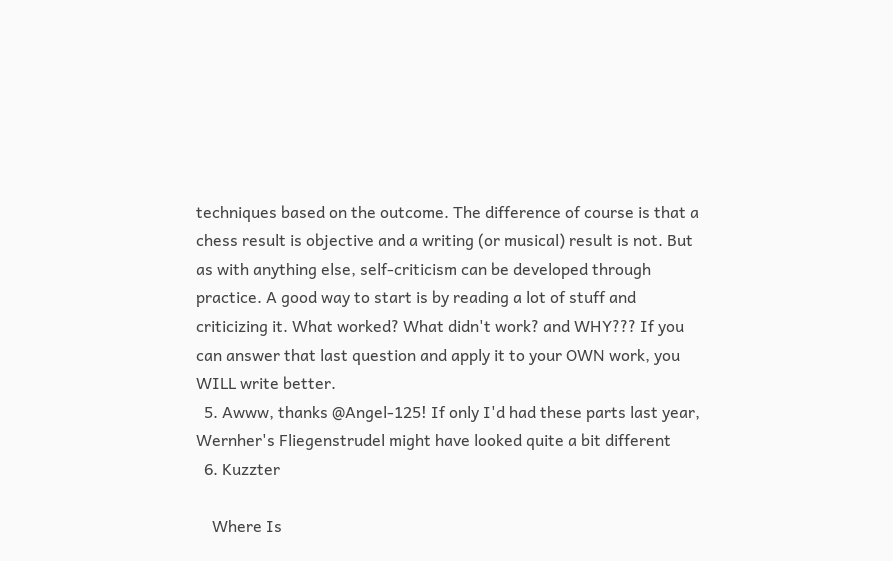techniques based on the outcome. The difference of course is that a chess result is objective and a writing (or musical) result is not. But as with anything else, self-criticism can be developed through practice. A good way to start is by reading a lot of stuff and criticizing it. What worked? What didn't work? and WHY??? If you can answer that last question and apply it to your OWN work, you WILL write better.
  5. Awww, thanks @Angel-125! If only I'd had these parts last year, Wernher's Fliegenstrudel might have looked quite a bit different
  6. Kuzzter

    Where Is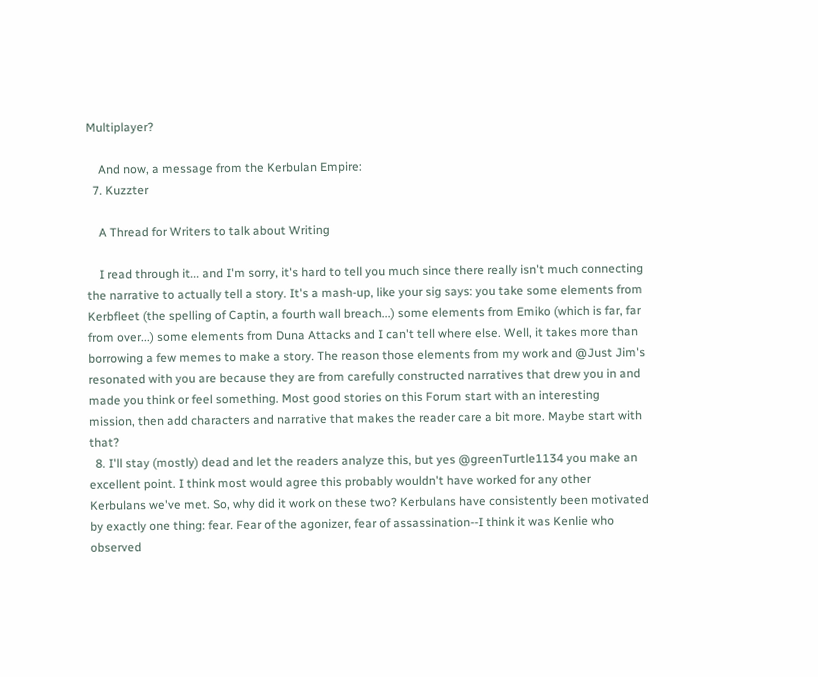Multiplayer?

    And now, a message from the Kerbulan Empire:
  7. Kuzzter

    A Thread for Writers to talk about Writing

    I read through it... and I'm sorry, it's hard to tell you much since there really isn't much connecting the narrative to actually tell a story. It's a mash-up, like your sig says: you take some elements from Kerbfleet (the spelling of Captin, a fourth wall breach...) some elements from Emiko (which is far, far from over...) some elements from Duna Attacks and I can't tell where else. Well, it takes more than borrowing a few memes to make a story. The reason those elements from my work and @Just Jim's resonated with you are because they are from carefully constructed narratives that drew you in and made you think or feel something. Most good stories on this Forum start with an interesting mission, then add characters and narrative that makes the reader care a bit more. Maybe start with that?
  8. I'll stay (mostly) dead and let the readers analyze this, but yes @greenTurtle1134 you make an excellent point. I think most would agree this probably wouldn't have worked for any other Kerbulans we've met. So, why did it work on these two? Kerbulans have consistently been motivated by exactly one thing: fear. Fear of the agonizer, fear of assassination--I think it was Kenlie who observed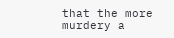that the more murdery a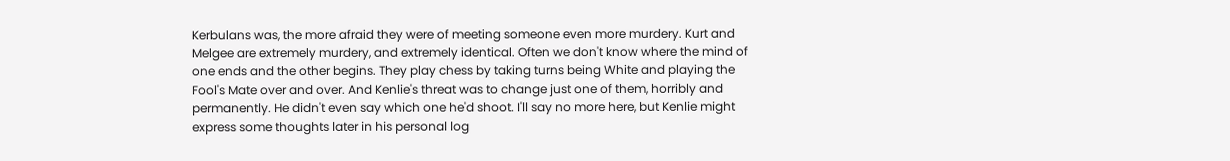Kerbulans was, the more afraid they were of meeting someone even more murdery. Kurt and Melgee are extremely murdery, and extremely identical. Often we don't know where the mind of one ends and the other begins. They play chess by taking turns being White and playing the Fool's Mate over and over. And Kenlie's threat was to change just one of them, horribly and permanently. He didn't even say which one he'd shoot. I'll say no more here, but Kenlie might express some thoughts later in his personal log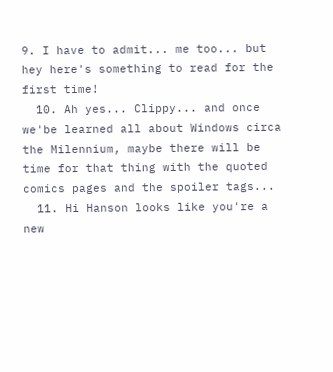9. I have to admit... me too... but hey here's something to read for the first time!
  10. Ah yes... Clippy... and once we'be learned all about Windows circa the Milennium, maybe there will be time for that thing with the quoted comics pages and the spoiler tags...
  11. Hi Hanson looks like you're a new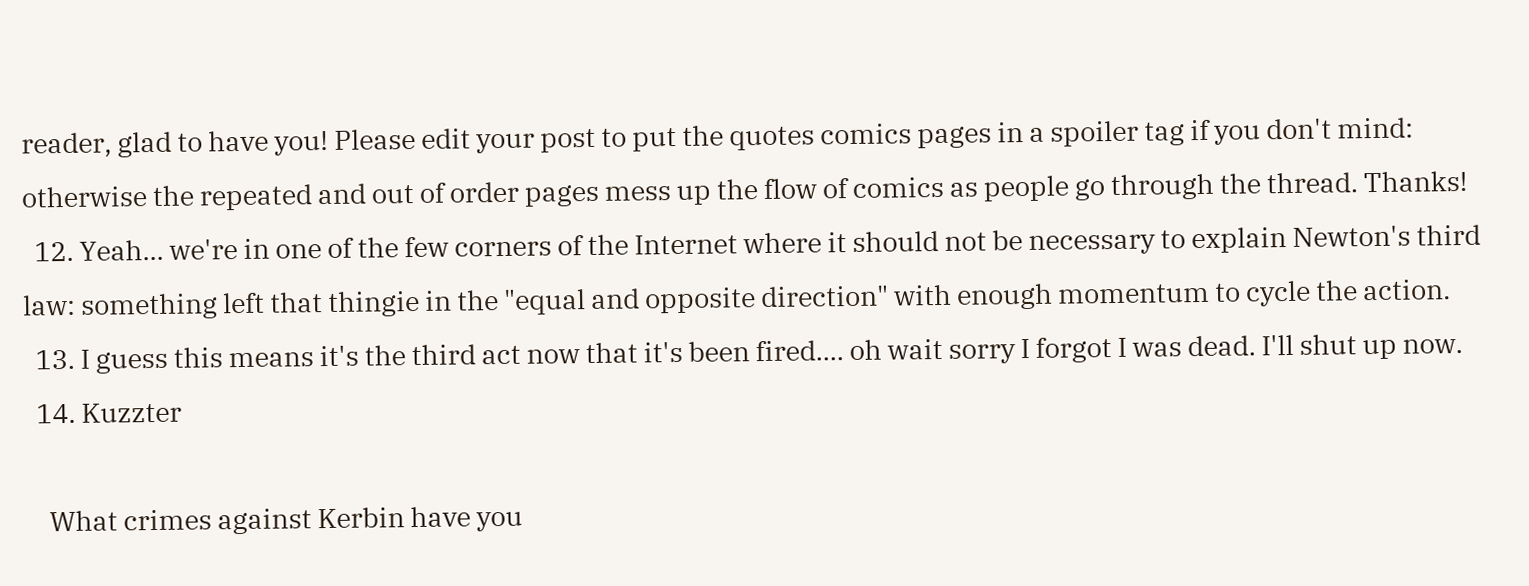reader, glad to have you! Please edit your post to put the quotes comics pages in a spoiler tag if you don't mind: otherwise the repeated and out of order pages mess up the flow of comics as people go through the thread. Thanks!
  12. Yeah... we're in one of the few corners of the Internet where it should not be necessary to explain Newton's third law: something left that thingie in the "equal and opposite direction" with enough momentum to cycle the action.
  13. I guess this means it's the third act now that it's been fired.... oh wait sorry I forgot I was dead. I'll shut up now.
  14. Kuzzter

    What crimes against Kerbin have you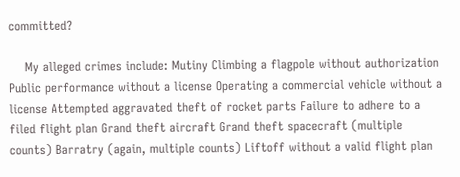committed?

    My alleged crimes include: Mutiny Climbing a flagpole without authorization Public performance without a license Operating a commercial vehicle without a license Attempted aggravated theft of rocket parts Failure to adhere to a filed flight plan Grand theft aircraft Grand theft spacecraft (multiple counts) Barratry (again, multiple counts) Liftoff without a valid flight plan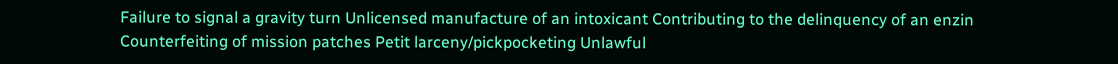Failure to signal a gravity turn Unlicensed manufacture of an intoxicant Contributing to the delinquency of an enzin Counterfeiting of mission patches Petit larceny/pickpocketing Unlawful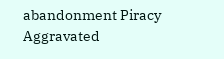abandonment Piracy Aggravated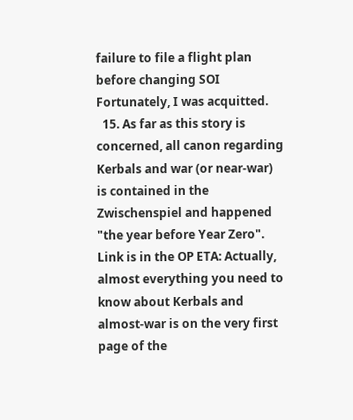failure to file a flight plan before changing SOI Fortunately, I was acquitted.
  15. As far as this story is concerned, all canon regarding Kerbals and war (or near-war) is contained in the Zwischenspiel and happened "the year before Year Zero". Link is in the OP ETA: Actually, almost everything you need to know about Kerbals and almost-war is on the very first page of the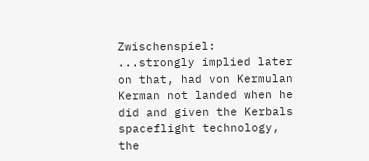Zwischenspiel: ...strongly implied later on that, had von Kermulan Kerman not landed when he did and given the Kerbals spaceflight technology, the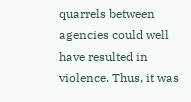quarrels between agencies could well have resulted in violence. Thus, it was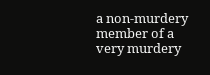a non-murdery member of a very murdery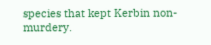species that kept Kerbin non-murdery.